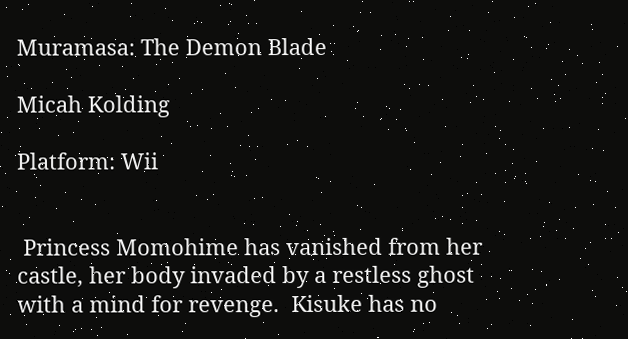Muramasa: The Demon Blade

Micah Kolding

Platform: Wii


 Princess Momohime has vanished from her castle, her body invaded by a restless ghost with a mind for revenge.  Kisuke has no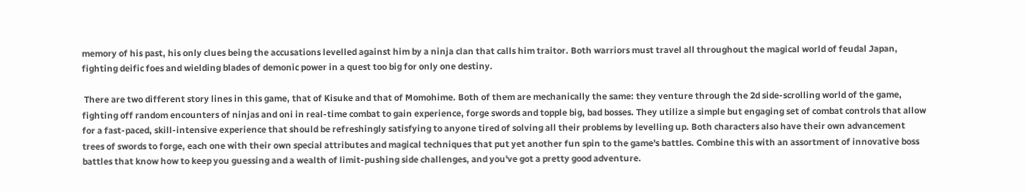memory of his past, his only clues being the accusations levelled against him by a ninja clan that calls him traitor. Both warriors must travel all throughout the magical world of feudal Japan, fighting deific foes and wielding blades of demonic power in a quest too big for only one destiny.

 There are two different story lines in this game, that of Kisuke and that of Momohime. Both of them are mechanically the same: they venture through the 2d side-scrolling world of the game, fighting off random encounters of ninjas and oni in real-time combat to gain experience, forge swords and topple big, bad bosses. They utilize a simple but engaging set of combat controls that allow for a fast-paced, skill-intensive experience that should be refreshingly satisfying to anyone tired of solving all their problems by levelling up. Both characters also have their own advancement trees of swords to forge, each one with their own special attributes and magical techniques that put yet another fun spin to the game's battles. Combine this with an assortment of innovative boss battles that know how to keep you guessing and a wealth of limit-pushing side challenges, and you've got a pretty good adventure.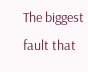The biggest fault that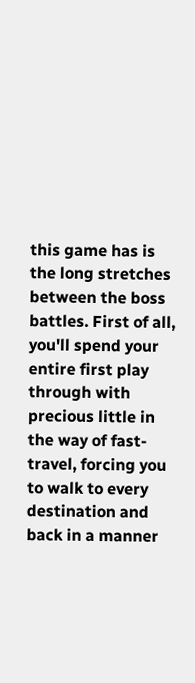this game has is the long stretches between the boss battles. First of all, you'll spend your entire first play through with precious little in the way of fast-travel, forcing you to walk to every destination and back in a manner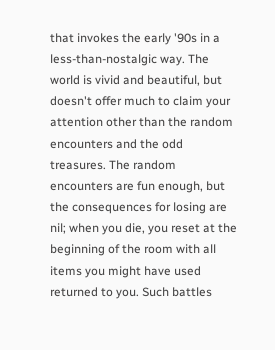that invokes the early '90s in a less-than-nostalgic way. The world is vivid and beautiful, but doesn't offer much to claim your attention other than the random encounters and the odd treasures. The random encounters are fun enough, but the consequences for losing are nil; when you die, you reset at the beginning of the room with all items you might have used returned to you. Such battles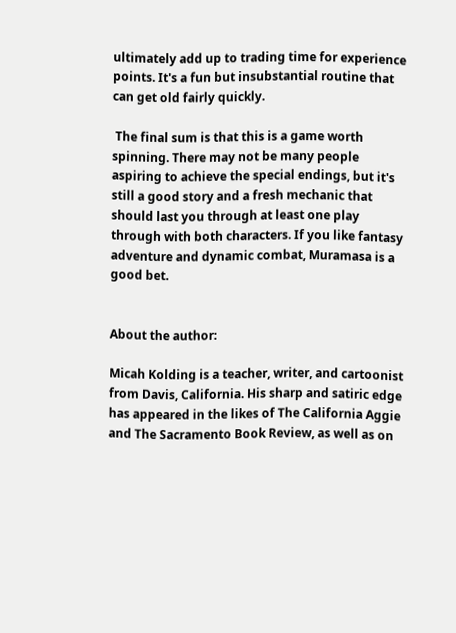ultimately add up to trading time for experience points. It's a fun but insubstantial routine that can get old fairly quickly.

 The final sum is that this is a game worth spinning. There may not be many people aspiring to achieve the special endings, but it's still a good story and a fresh mechanic that should last you through at least one play through with both characters. If you like fantasy adventure and dynamic combat, Muramasa is a good bet.


About the author:

Micah Kolding is a teacher, writer, and cartoonist from Davis, California. His sharp and satiric edge has appeared in the likes of The California Aggie and The Sacramento Book Review, as well as on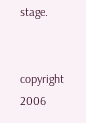stage.


copyright 2006